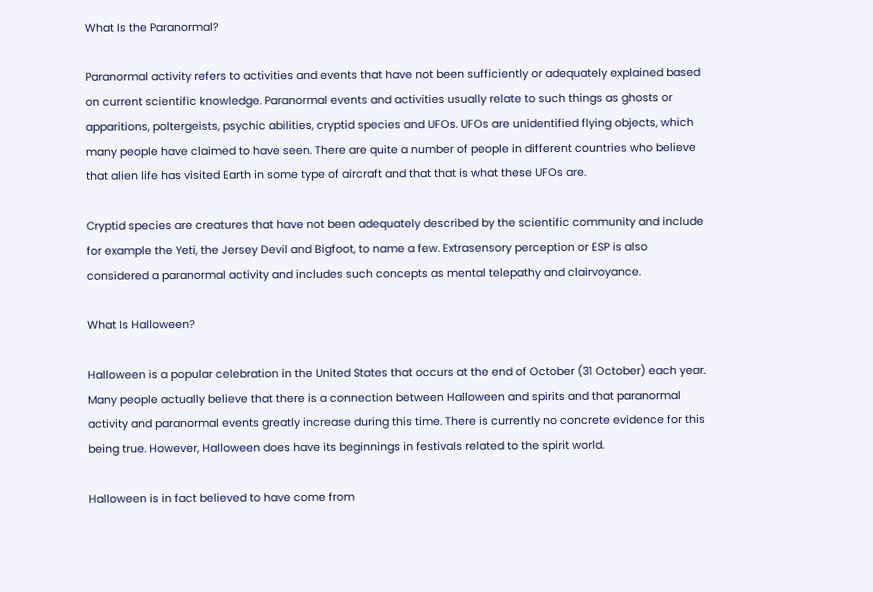What Is the Paranormal?

Paranormal activity refers to activities and events that have not been sufficiently or adequately explained based on current scientific knowledge. Paranormal events and activities usually relate to such things as ghosts or apparitions, poltergeists, psychic abilities, cryptid species and UFOs. UFOs are unidentified flying objects, which many people have claimed to have seen. There are quite a number of people in different countries who believe that alien life has visited Earth in some type of aircraft and that that is what these UFOs are.

Cryptid species are creatures that have not been adequately described by the scientific community and include for example the Yeti, the Jersey Devil and Bigfoot, to name a few. Extrasensory perception or ESP is also considered a paranormal activity and includes such concepts as mental telepathy and clairvoyance.

What Is Halloween?

Halloween is a popular celebration in the United States that occurs at the end of October (31 October) each year. Many people actually believe that there is a connection between Halloween and spirits and that paranormal activity and paranormal events greatly increase during this time. There is currently no concrete evidence for this being true. However, Halloween does have its beginnings in festivals related to the spirit world.

Halloween is in fact believed to have come from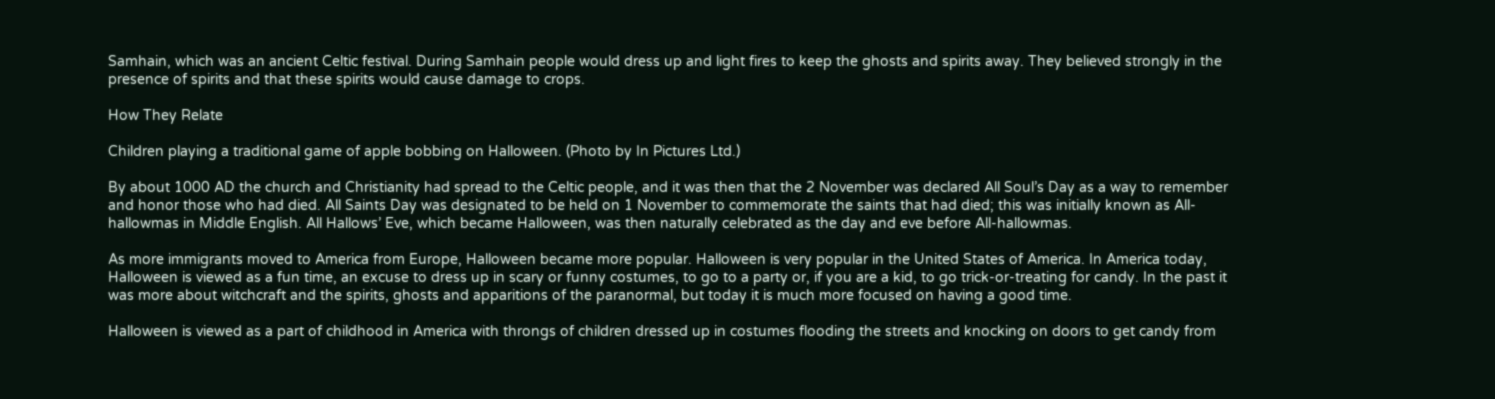Samhain, which was an ancient Celtic festival. During Samhain people would dress up and light fires to keep the ghosts and spirits away. They believed strongly in the presence of spirits and that these spirits would cause damage to crops.

How They Relate

Children playing a traditional game of apple bobbing on Halloween. (Photo by In Pictures Ltd.)

By about 1000 AD the church and Christianity had spread to the Celtic people, and it was then that the 2 November was declared All Soul’s Day as a way to remember and honor those who had died. All Saints Day was designated to be held on 1 November to commemorate the saints that had died; this was initially known as All-hallowmas in Middle English. All Hallows’ Eve, which became Halloween, was then naturally celebrated as the day and eve before All-hallowmas.

As more immigrants moved to America from Europe, Halloween became more popular. Halloween is very popular in the United States of America. In America today, Halloween is viewed as a fun time, an excuse to dress up in scary or funny costumes, to go to a party or, if you are a kid, to go trick-or-treating for candy. In the past it was more about witchcraft and the spirits, ghosts and apparitions of the paranormal, but today it is much more focused on having a good time.

Halloween is viewed as a part of childhood in America with throngs of children dressed up in costumes flooding the streets and knocking on doors to get candy from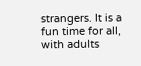strangers. It is a fun time for all, with adults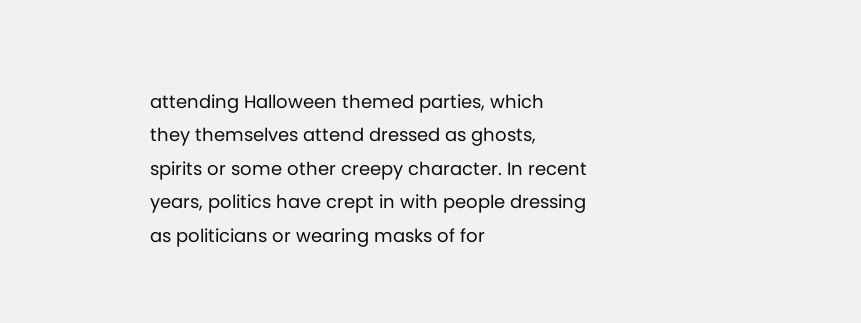attending Halloween themed parties, which they themselves attend dressed as ghosts, spirits or some other creepy character. In recent years, politics have crept in with people dressing as politicians or wearing masks of for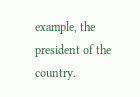example, the president of the country.